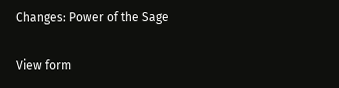Changes: Power of the Sage

View form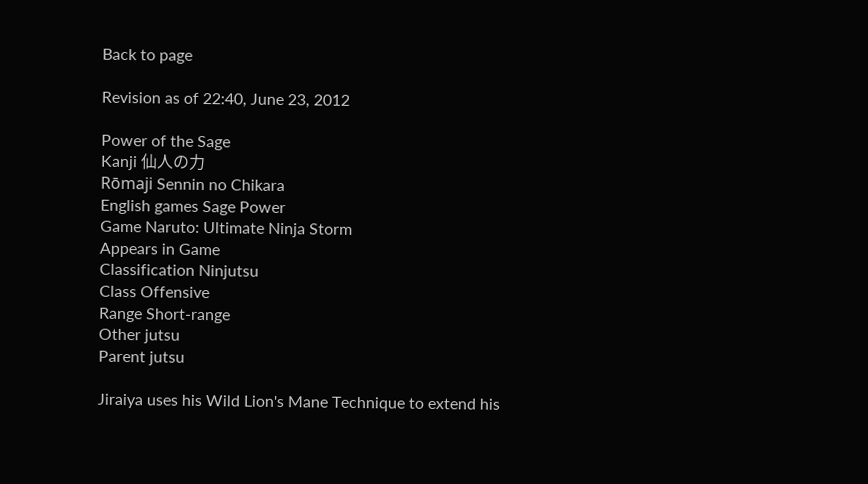Back to page

Revision as of 22:40, June 23, 2012

Power of the Sage
Kanji 仙人の力
Rōmaji Sennin no Chikara
English games Sage Power
Game Naruto: Ultimate Ninja Storm
Appears in Game
Classification Ninjutsu
Class Offensive
Range Short-range
Other jutsu
Parent jutsu

Jiraiya uses his Wild Lion's Mane Technique to extend his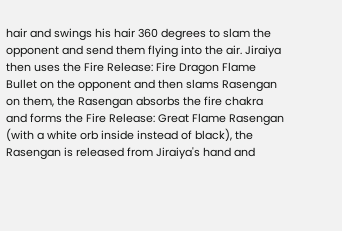hair and swings his hair 360 degrees to slam the opponent and send them flying into the air. Jiraiya then uses the Fire Release: Fire Dragon Flame Bullet on the opponent and then slams Rasengan on them, the Rasengan absorbs the fire chakra and forms the Fire Release: Great Flame Rasengan (with a white orb inside instead of black), the Rasengan is released from Jiraiya's hand and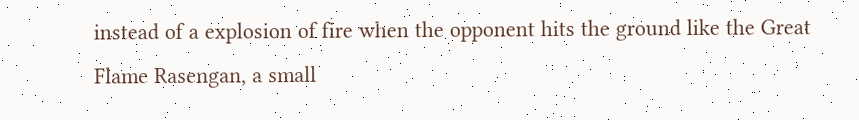instead of a explosion of fire when the opponent hits the ground like the Great Flame Rasengan, a small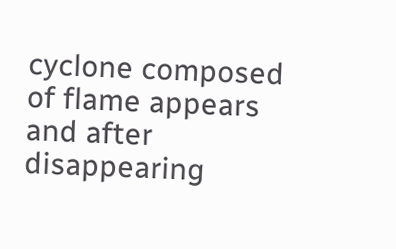cyclone composed of flame appears and after disappearing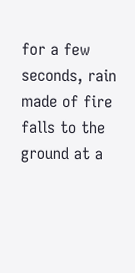for a few seconds, rain made of fire falls to the ground at a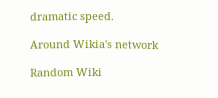dramatic speed.

Around Wikia's network

Random Wiki